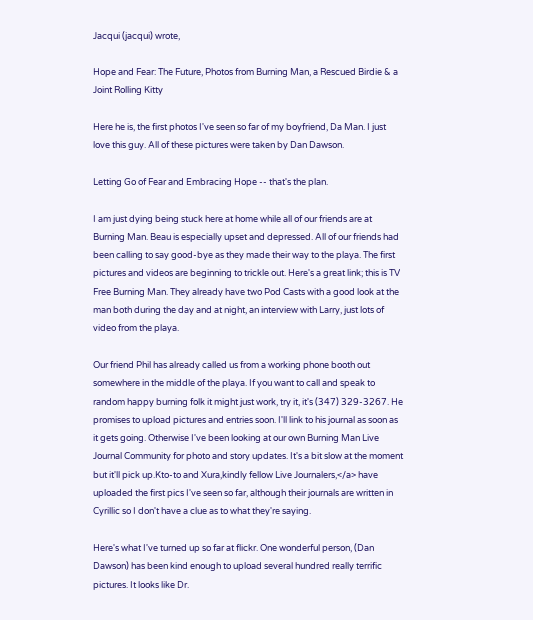Jacqui (jacqui) wrote,

Hope and Fear: The Future, Photos from Burning Man, a Rescued Birdie & a Joint Rolling Kitty

Here he is, the first photos I've seen so far of my boyfriend, Da Man. I just love this guy. All of these pictures were taken by Dan Dawson.

Letting Go of Fear and Embracing Hope -- that's the plan.

I am just dying being stuck here at home while all of our friends are at Burning Man. Beau is especially upset and depressed. All of our friends had been calling to say good-bye as they made their way to the playa. The first pictures and videos are beginning to trickle out. Here's a great link; this is TV Free Burning Man. They already have two Pod Casts with a good look at the man both during the day and at night, an interview with Larry, just lots of video from the playa.

Our friend Phil has already called us from a working phone booth out somewhere in the middle of the playa. If you want to call and speak to random happy burning folk it might just work, try it, it's (347) 329-3267. He promises to upload pictures and entries soon. I'll link to his journal as soon as it gets going. Otherwise I've been looking at our own Burning Man Live Journal Community for photo and story updates. It's a bit slow at the moment but it'll pick up.Kto-to and Xura,kindly fellow Live Journalers,</a> have uploaded the first pics I've seen so far, although their journals are written in Cyrillic so I don't have a clue as to what they're saying.

Here's what I've turned up so far at flickr. One wonderful person, (Dan Dawson) has been kind enough to upload several hundred really terrific pictures. It looks like Dr.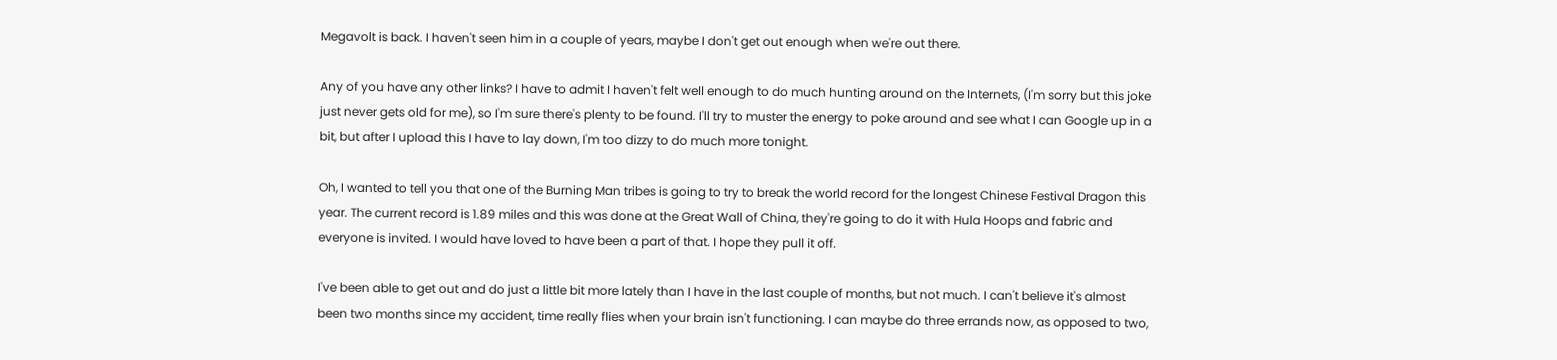Megavolt is back. I haven't seen him in a couple of years, maybe I don't get out enough when we're out there.

Any of you have any other links? I have to admit I haven't felt well enough to do much hunting around on the Internets, (I'm sorry but this joke just never gets old for me), so I'm sure there's plenty to be found. I'll try to muster the energy to poke around and see what I can Google up in a bit, but after I upload this I have to lay down, I'm too dizzy to do much more tonight.

Oh, I wanted to tell you that one of the Burning Man tribes is going to try to break the world record for the longest Chinese Festival Dragon this year. The current record is 1.89 miles and this was done at the Great Wall of China, they're going to do it with Hula Hoops and fabric and everyone is invited. I would have loved to have been a part of that. I hope they pull it off.

I've been able to get out and do just a little bit more lately than I have in the last couple of months, but not much. I can't believe it's almost been two months since my accident, time really flies when your brain isn't functioning. I can maybe do three errands now, as opposed to two,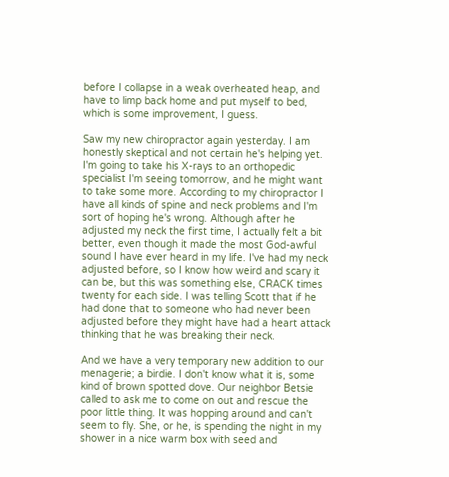before I collapse in a weak overheated heap, and have to limp back home and put myself to bed, which is some improvement, I guess.

Saw my new chiropractor again yesterday. I am honestly skeptical and not certain he's helping yet. I'm going to take his X-rays to an orthopedic specialist I'm seeing tomorrow, and he might want to take some more. According to my chiropractor I have all kinds of spine and neck problems and I'm sort of hoping he's wrong. Although after he adjusted my neck the first time, I actually felt a bit better, even though it made the most God-awful sound I have ever heard in my life. I've had my neck adjusted before, so I know how weird and scary it can be, but this was something else, CRACK times twenty for each side. I was telling Scott that if he had done that to someone who had never been adjusted before they might have had a heart attack thinking that he was breaking their neck.

And we have a very temporary new addition to our menagerie; a birdie. I don't know what it is, some kind of brown spotted dove. Our neighbor Betsie called to ask me to come on out and rescue the poor little thing. It was hopping around and can't seem to fly. She, or he, is spending the night in my shower in a nice warm box with seed and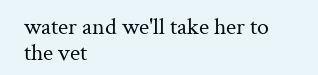water and we'll take her to the vet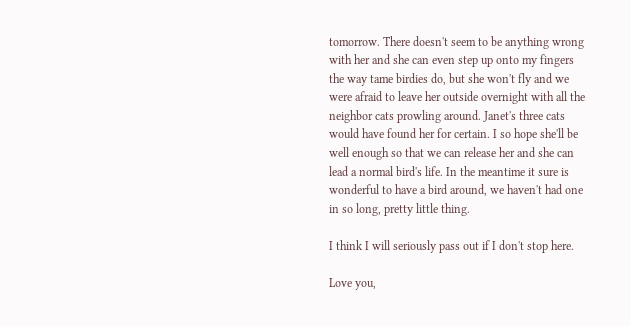tomorrow. There doesn't seem to be anything wrong with her and she can even step up onto my fingers the way tame birdies do, but she won't fly and we were afraid to leave her outside overnight with all the neighbor cats prowling around. Janet's three cats would have found her for certain. I so hope she'll be well enough so that we can release her and she can lead a normal bird's life. In the meantime it sure is wonderful to have a bird around, we haven't had one in so long, pretty little thing.

I think I will seriously pass out if I don't stop here.

Love you,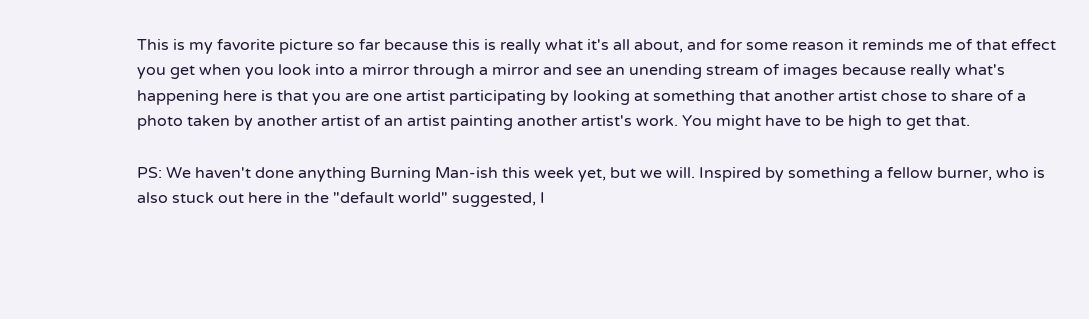This is my favorite picture so far because this is really what it's all about, and for some reason it reminds me of that effect you get when you look into a mirror through a mirror and see an unending stream of images because really what's happening here is that you are one artist participating by looking at something that another artist chose to share of a photo taken by another artist of an artist painting another artist's work. You might have to be high to get that.

PS: We haven't done anything Burning Man-ish this week yet, but we will. Inspired by something a fellow burner, who is also stuck out here in the "default world" suggested, I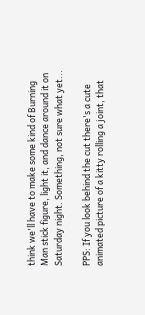think we'll have to make some kind of Burning Man stick figure, light it, and dance around it on Saturday night. Something, not sure what yet...

PPS: If you look behind the cut there's a cute animated picture of a kitty rolling a joint, that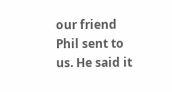our friend Phil sent to us. He said it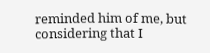reminded him of me, but considering that I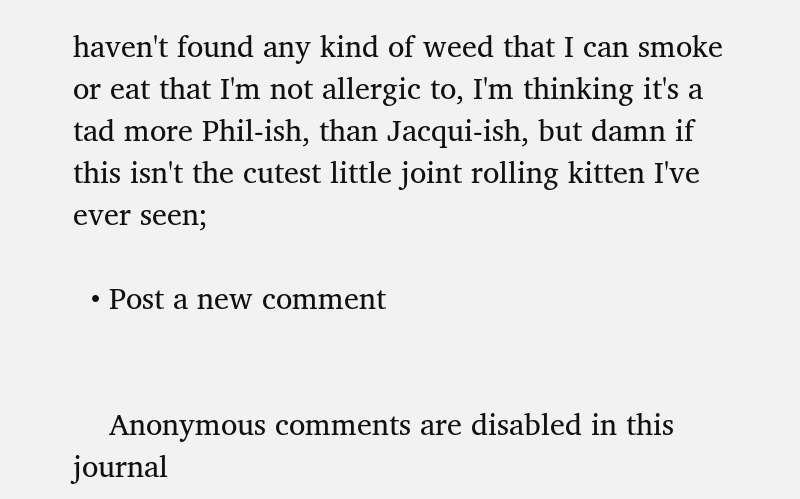haven't found any kind of weed that I can smoke or eat that I'm not allergic to, I'm thinking it's a tad more Phil-ish, than Jacqui-ish, but damn if this isn't the cutest little joint rolling kitten I've ever seen;

  • Post a new comment


    Anonymous comments are disabled in this journal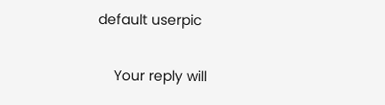default userpic

    Your reply will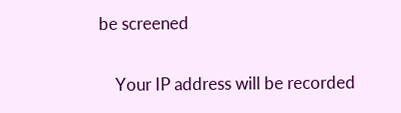be screened

    Your IP address will be recorded